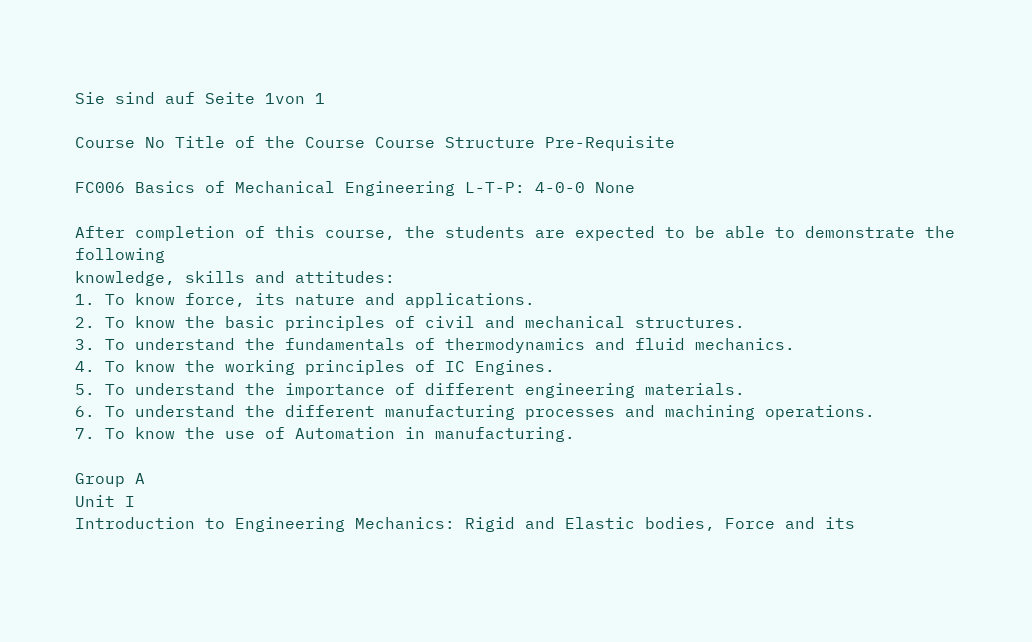Sie sind auf Seite 1von 1

Course No Title of the Course Course Structure Pre-Requisite

FC006 Basics of Mechanical Engineering L-T-P: 4-0-0 None

After completion of this course, the students are expected to be able to demonstrate the following
knowledge, skills and attitudes:
1. To know force, its nature and applications.
2. To know the basic principles of civil and mechanical structures.
3. To understand the fundamentals of thermodynamics and fluid mechanics.
4. To know the working principles of IC Engines.
5. To understand the importance of different engineering materials.
6. To understand the different manufacturing processes and machining operations.
7. To know the use of Automation in manufacturing.

Group A
Unit I
Introduction to Engineering Mechanics: Rigid and Elastic bodies, Force and its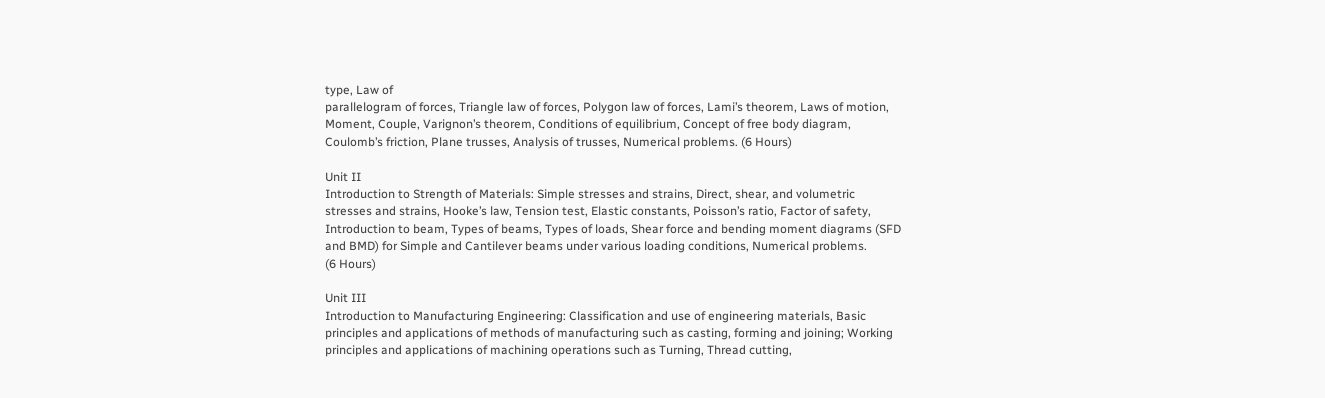type, Law of
parallelogram of forces, Triangle law of forces, Polygon law of forces, Lami’s theorem, Laws of motion,
Moment, Couple, Varignon’s theorem, Conditions of equilibrium, Concept of free body diagram,
Coulomb’s friction, Plane trusses, Analysis of trusses, Numerical problems. (6 Hours)

Unit II
Introduction to Strength of Materials: Simple stresses and strains, Direct, shear, and volumetric
stresses and strains, Hooke’s law, Tension test, Elastic constants, Poisson’s ratio, Factor of safety,
Introduction to beam, Types of beams, Types of loads, Shear force and bending moment diagrams (SFD
and BMD) for Simple and Cantilever beams under various loading conditions, Numerical problems.
(6 Hours)

Unit III
Introduction to Manufacturing Engineering: Classification and use of engineering materials, Basic
principles and applications of methods of manufacturing such as casting, forming and joining; Working
principles and applications of machining operations such as Turning, Thread cutting,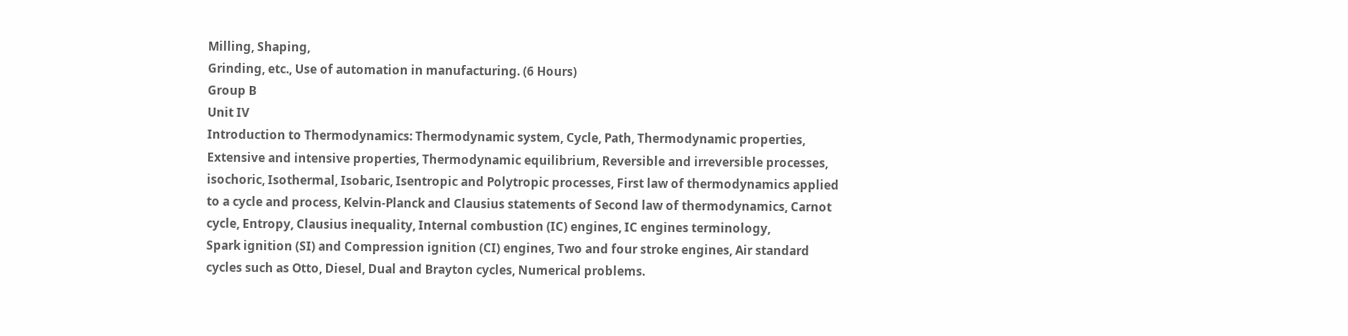Milling, Shaping,
Grinding, etc., Use of automation in manufacturing. (6 Hours)
Group B
Unit IV
Introduction to Thermodynamics: Thermodynamic system, Cycle, Path, Thermodynamic properties,
Extensive and intensive properties, Thermodynamic equilibrium, Reversible and irreversible processes,
isochoric, Isothermal, Isobaric, Isentropic and Polytropic processes, First law of thermodynamics applied
to a cycle and process, Kelvin-Planck and Clausius statements of Second law of thermodynamics, Carnot
cycle, Entropy, Clausius inequality, Internal combustion (IC) engines, IC engines terminology,
Spark ignition (SI) and Compression ignition (CI) engines, Two and four stroke engines, Air standard
cycles such as Otto, Diesel, Dual and Brayton cycles, Numerical problems.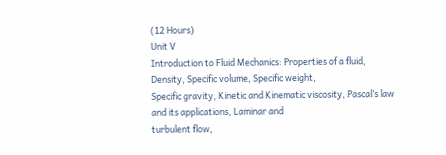(12 Hours)
Unit V
Introduction to Fluid Mechanics: Properties of a fluid, Density, Specific volume, Specific weight,
Specific gravity, Kinetic and Kinematic viscosity, Pascal’s law and its applications, Laminar and
turbulent flow,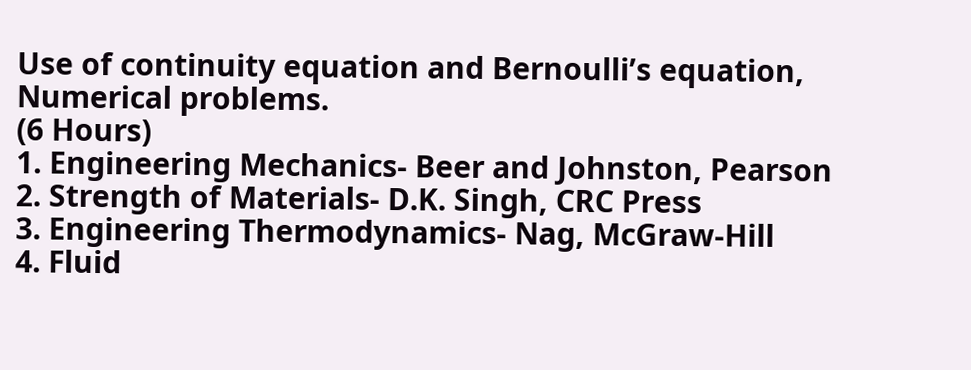Use of continuity equation and Bernoulli’s equation, Numerical problems.
(6 Hours)
1. Engineering Mechanics- Beer and Johnston, Pearson
2. Strength of Materials- D.K. Singh, CRC Press
3. Engineering Thermodynamics- Nag, McGraw-Hill
4. Fluid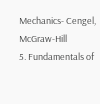Mechanics- Cengel, McGraw-Hill
5. Fundamentals of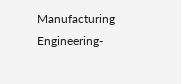Manufacturing Engineering-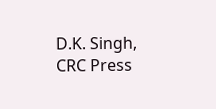D.K. Singh, CRC Press